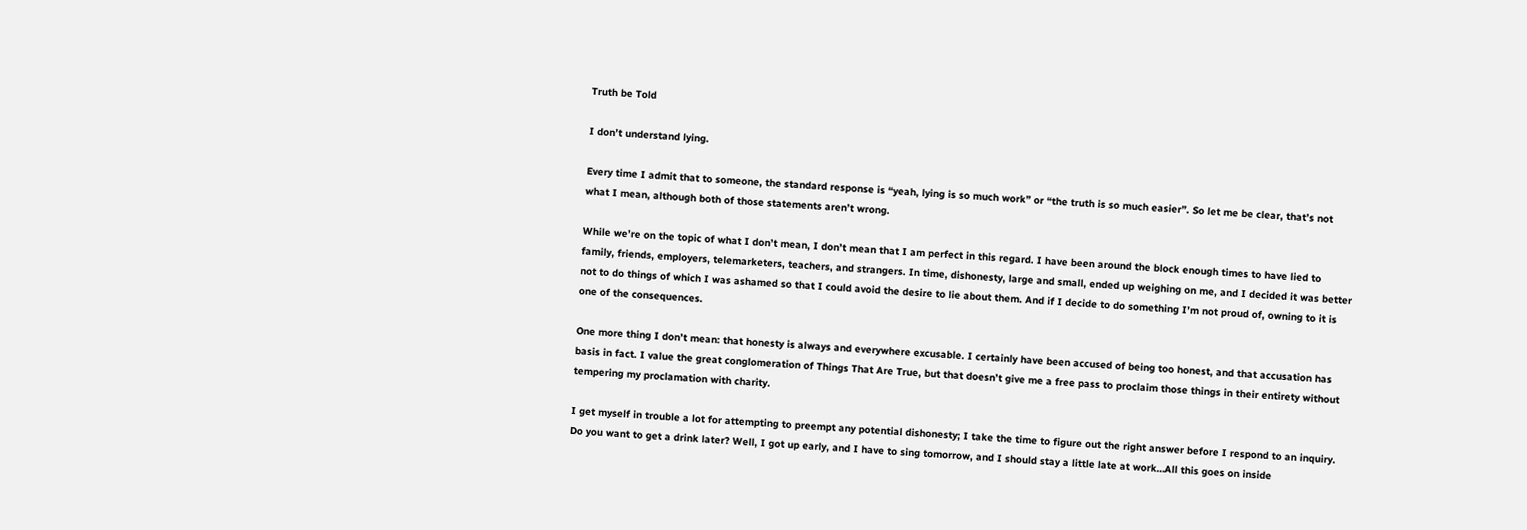Truth be Told

I don’t understand lying.

Every time I admit that to someone, the standard response is “yeah, lying is so much work” or “the truth is so much easier”. So let me be clear, that’s not what I mean, although both of those statements aren’t wrong.

While we’re on the topic of what I don’t mean, I don’t mean that I am perfect in this regard. I have been around the block enough times to have lied to family, friends, employers, telemarketers, teachers, and strangers. In time, dishonesty, large and small, ended up weighing on me, and I decided it was better not to do things of which I was ashamed so that I could avoid the desire to lie about them. And if I decide to do something I’m not proud of, owning to it is one of the consequences.

One more thing I don’t mean: that honesty is always and everywhere excusable. I certainly have been accused of being too honest, and that accusation has basis in fact. I value the great conglomeration of Things That Are True, but that doesn’t give me a free pass to proclaim those things in their entirety without tempering my proclamation with charity.

I get myself in trouble a lot for attempting to preempt any potential dishonesty; I take the time to figure out the right answer before I respond to an inquiry. Do you want to get a drink later? Well, I got up early, and I have to sing tomorrow, and I should stay a little late at work…All this goes on inside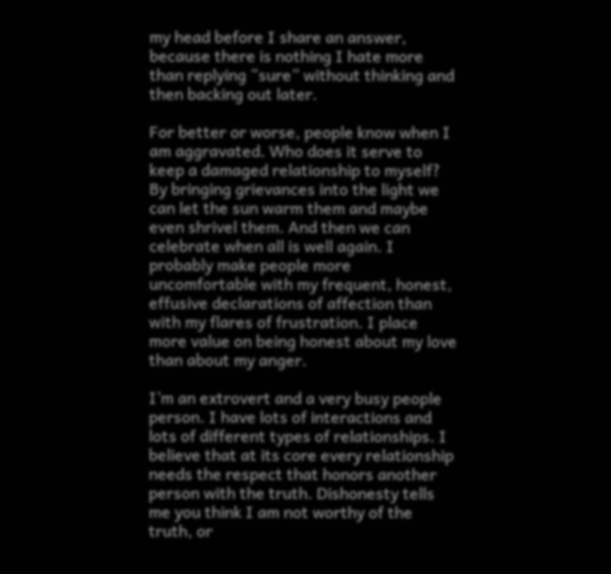my head before I share an answer, because there is nothing I hate more than replying “sure” without thinking and then backing out later.

For better or worse, people know when I am aggravated. Who does it serve to keep a damaged relationship to myself? By bringing grievances into the light we can let the sun warm them and maybe even shrivel them. And then we can celebrate when all is well again. I probably make people more uncomfortable with my frequent, honest, effusive declarations of affection than with my flares of frustration. I place more value on being honest about my love than about my anger.

I’m an extrovert and a very busy people person. I have lots of interactions and lots of different types of relationships. I believe that at its core every relationship needs the respect that honors another person with the truth. Dishonesty tells me you think I am not worthy of the truth, or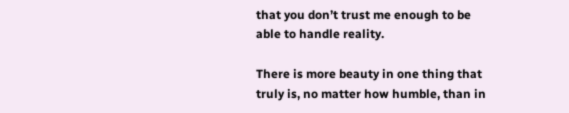that you don’t trust me enough to be able to handle reality.

There is more beauty in one thing that truly is, no matter how humble, than in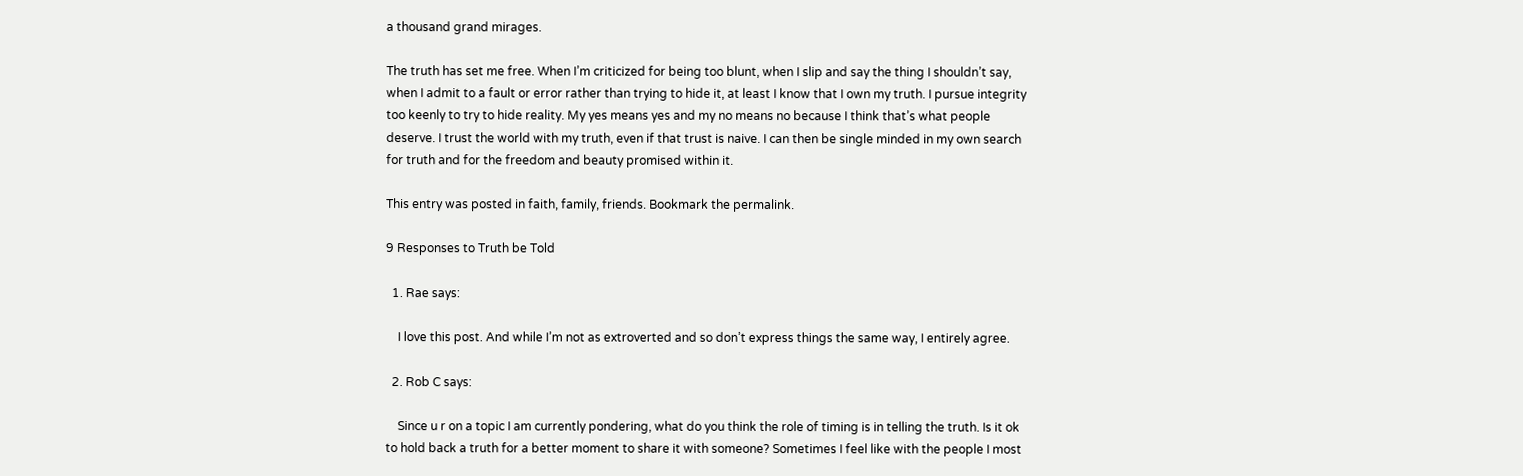a thousand grand mirages.

The truth has set me free. When I’m criticized for being too blunt, when I slip and say the thing I shouldn’t say, when I admit to a fault or error rather than trying to hide it, at least I know that I own my truth. I pursue integrity too keenly to try to hide reality. My yes means yes and my no means no because I think that’s what people deserve. I trust the world with my truth, even if that trust is naive. I can then be single minded in my own search for truth and for the freedom and beauty promised within it.

This entry was posted in faith, family, friends. Bookmark the permalink.

9 Responses to Truth be Told

  1. Rae says:

    I love this post. And while I’m not as extroverted and so don’t express things the same way, I entirely agree.

  2. Rob C says:

    Since u r on a topic I am currently pondering, what do you think the role of timing is in telling the truth. Is it ok to hold back a truth for a better moment to share it with someone? Sometimes I feel like with the people I most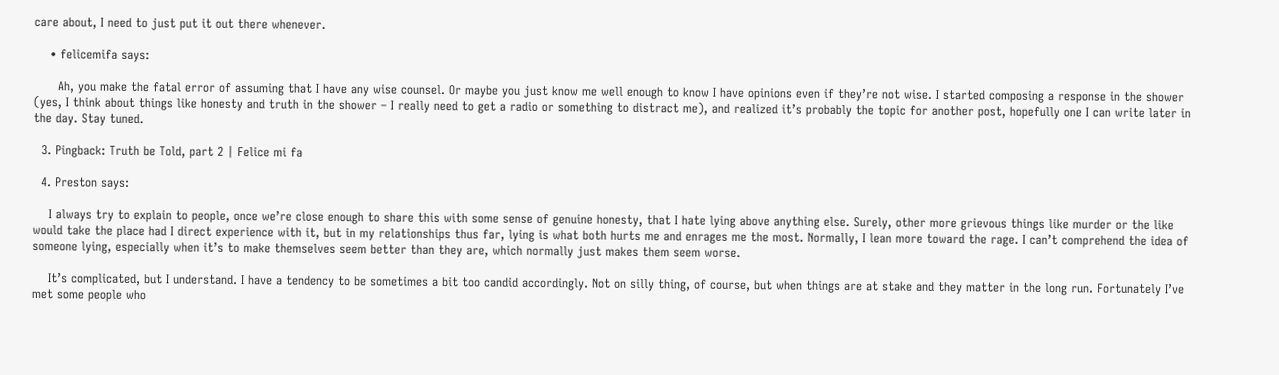care about, I need to just put it out there whenever.

    • felicemifa says:

      Ah, you make the fatal error of assuming that I have any wise counsel. Or maybe you just know me well enough to know I have opinions even if they’re not wise. I started composing a response in the shower (yes, I think about things like honesty and truth in the shower – I really need to get a radio or something to distract me), and realized it’s probably the topic for another post, hopefully one I can write later in the day. Stay tuned.

  3. Pingback: Truth be Told, part 2 | Felice mi fa

  4. Preston says:

    I always try to explain to people, once we’re close enough to share this with some sense of genuine honesty, that I hate lying above anything else. Surely, other more grievous things like murder or the like would take the place had I direct experience with it, but in my relationships thus far, lying is what both hurts me and enrages me the most. Normally, I lean more toward the rage. I can’t comprehend the idea of someone lying, especially when it’s to make themselves seem better than they are, which normally just makes them seem worse.

    It’s complicated, but I understand. I have a tendency to be sometimes a bit too candid accordingly. Not on silly thing, of course, but when things are at stake and they matter in the long run. Fortunately I’ve met some people who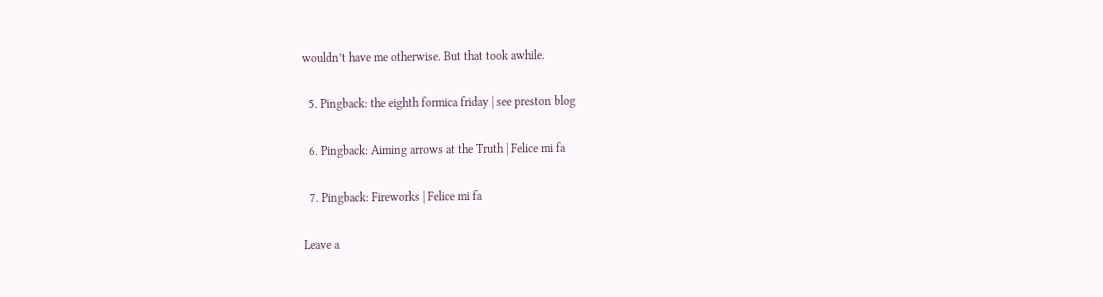wouldn’t have me otherwise. But that took awhile.

  5. Pingback: the eighth formica friday | see preston blog

  6. Pingback: Aiming arrows at the Truth | Felice mi fa

  7. Pingback: Fireworks | Felice mi fa

Leave a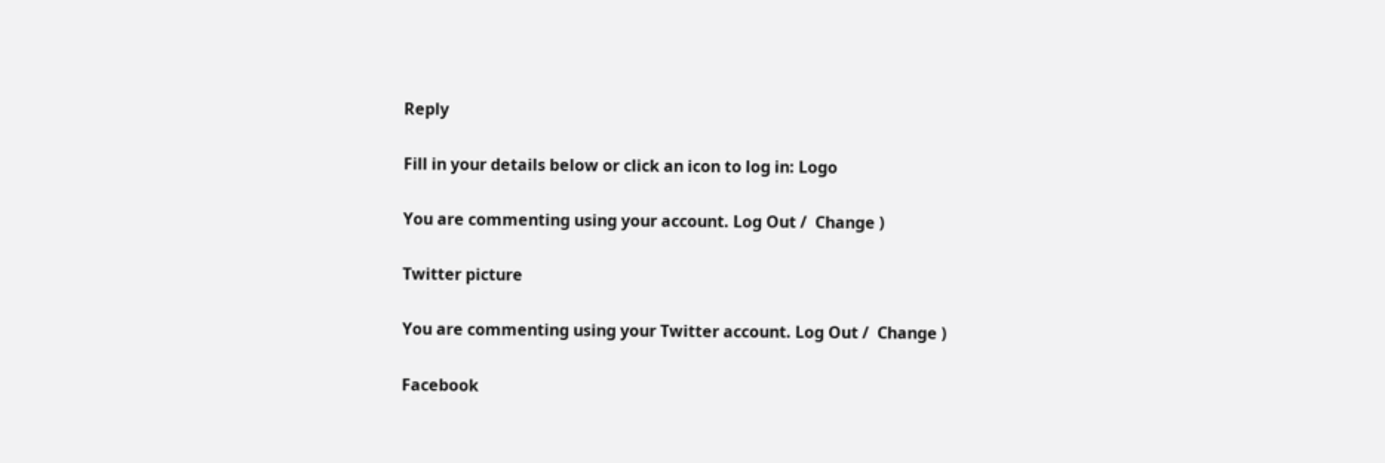Reply

Fill in your details below or click an icon to log in: Logo

You are commenting using your account. Log Out /  Change )

Twitter picture

You are commenting using your Twitter account. Log Out /  Change )

Facebook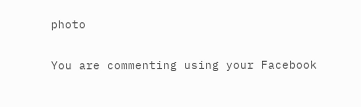photo

You are commenting using your Facebook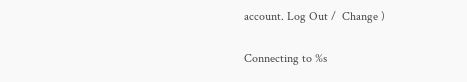account. Log Out /  Change )

Connecting to %s